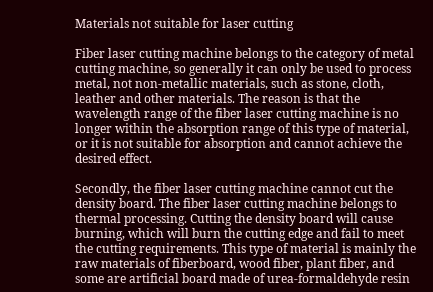Materials not suitable for laser cutting

Fiber laser cutting machine belongs to the category of metal cutting machine, so generally it can only be used to process metal, not non-metallic materials, such as stone, cloth, leather and other materials. The reason is that the wavelength range of the fiber laser cutting machine is no longer within the absorption range of this type of material, or it is not suitable for absorption and cannot achieve the desired effect.

Secondly, the fiber laser cutting machine cannot cut the density board. The fiber laser cutting machine belongs to thermal processing. Cutting the density board will cause burning, which will burn the cutting edge and fail to meet the cutting requirements. This type of material is mainly the raw materials of fiberboard, wood fiber, plant fiber, and some are artificial board made of urea-formaldehyde resin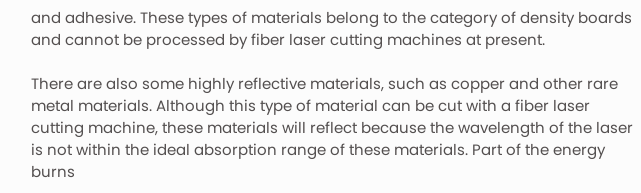and adhesive. These types of materials belong to the category of density boards and cannot be processed by fiber laser cutting machines at present.

There are also some highly reflective materials, such as copper and other rare metal materials. Although this type of material can be cut with a fiber laser cutting machine, these materials will reflect because the wavelength of the laser is not within the ideal absorption range of these materials. Part of the energy burns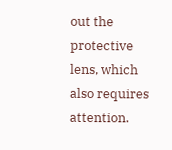out the protective lens, which also requires attention.